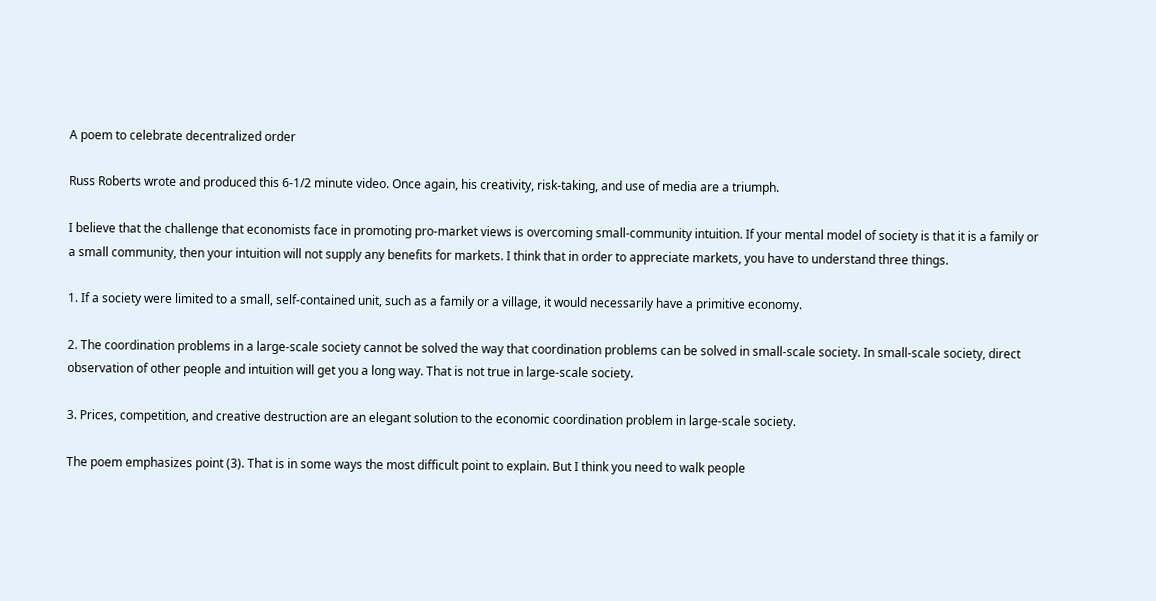A poem to celebrate decentralized order

Russ Roberts wrote and produced this 6-1/2 minute video. Once again, his creativity, risk-taking, and use of media are a triumph.

I believe that the challenge that economists face in promoting pro-market views is overcoming small-community intuition. If your mental model of society is that it is a family or a small community, then your intuition will not supply any benefits for markets. I think that in order to appreciate markets, you have to understand three things.

1. If a society were limited to a small, self-contained unit, such as a family or a village, it would necessarily have a primitive economy.

2. The coordination problems in a large-scale society cannot be solved the way that coordination problems can be solved in small-scale society. In small-scale society, direct observation of other people and intuition will get you a long way. That is not true in large-scale society.

3. Prices, competition, and creative destruction are an elegant solution to the economic coordination problem in large-scale society.

The poem emphasizes point (3). That is in some ways the most difficult point to explain. But I think you need to walk people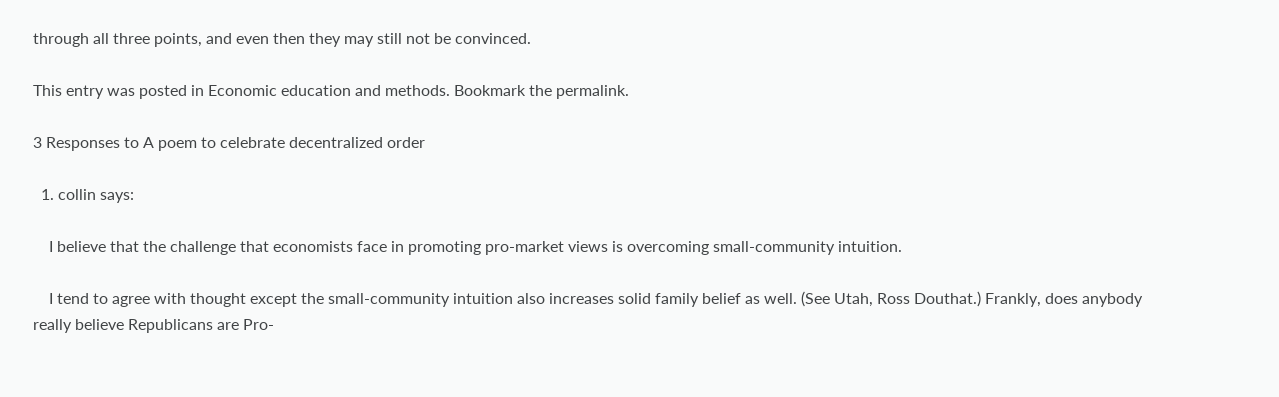through all three points, and even then they may still not be convinced.

This entry was posted in Economic education and methods. Bookmark the permalink.

3 Responses to A poem to celebrate decentralized order

  1. collin says:

    I believe that the challenge that economists face in promoting pro-market views is overcoming small-community intuition.

    I tend to agree with thought except the small-community intuition also increases solid family belief as well. (See Utah, Ross Douthat.) Frankly, does anybody really believe Republicans are Pro-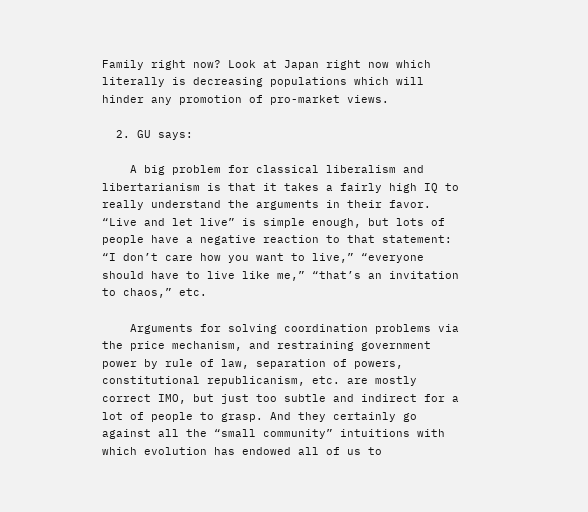Family right now? Look at Japan right now which literally is decreasing populations which will hinder any promotion of pro-market views.

  2. GU says:

    A big problem for classical liberalism and libertarianism is that it takes a fairly high IQ to really understand the arguments in their favor. “Live and let live” is simple enough, but lots of people have a negative reaction to that statement: “I don’t care how you want to live,” “everyone should have to live like me,” “that’s an invitation to chaos,” etc.

    Arguments for solving coordination problems via the price mechanism, and restraining government power by rule of law, separation of powers, constitutional republicanism, etc. are mostly correct IMO, but just too subtle and indirect for a lot of people to grasp. And they certainly go against all the “small community” intuitions with which evolution has endowed all of us to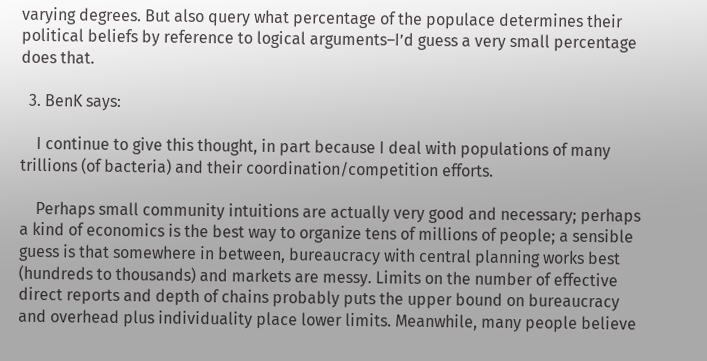varying degrees. But also query what percentage of the populace determines their political beliefs by reference to logical arguments–I’d guess a very small percentage does that.

  3. BenK says:

    I continue to give this thought, in part because I deal with populations of many trillions (of bacteria) and their coordination/competition efforts.

    Perhaps small community intuitions are actually very good and necessary; perhaps a kind of economics is the best way to organize tens of millions of people; a sensible guess is that somewhere in between, bureaucracy with central planning works best (hundreds to thousands) and markets are messy. Limits on the number of effective direct reports and depth of chains probably puts the upper bound on bureaucracy and overhead plus individuality place lower limits. Meanwhile, many people believe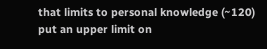that limits to personal knowledge (~120) put an upper limit on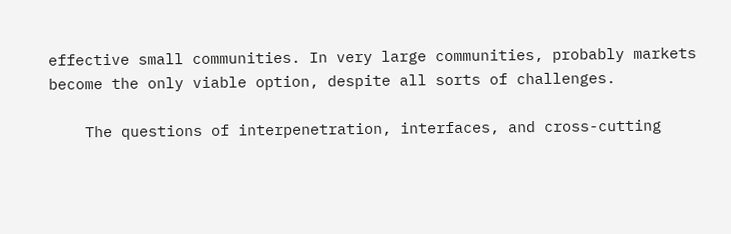effective small communities. In very large communities, probably markets become the only viable option, despite all sorts of challenges.

    The questions of interpenetration, interfaces, and cross-cutting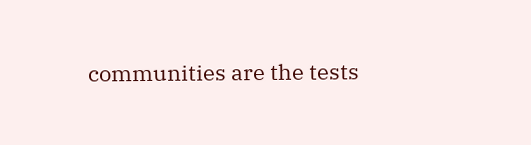communities are the tests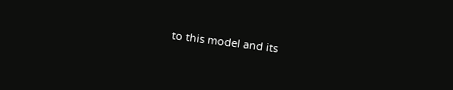to this model and its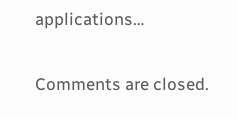applications…

Comments are closed.